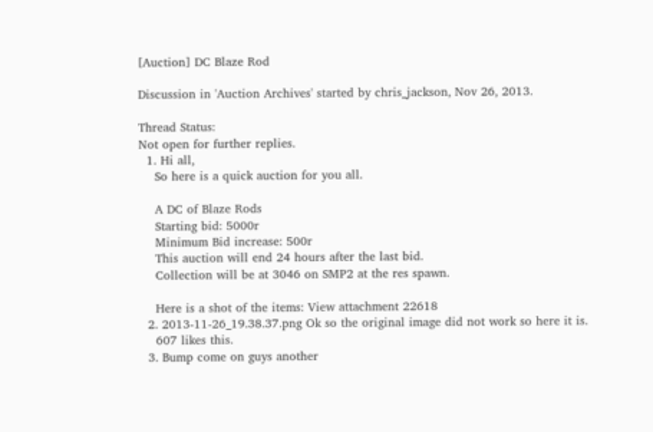[Auction] DC Blaze Rod

Discussion in 'Auction Archives' started by chris_jackson, Nov 26, 2013.

Thread Status:
Not open for further replies.
  1. Hi all,
    So here is a quick auction for you all.

    A DC of Blaze Rods
    Starting bid: 5000r
    Minimum Bid increase: 500r
    This auction will end 24 hours after the last bid.
    Collection will be at 3046 on SMP2 at the res spawn.

    Here is a shot of the items: View attachment 22618
  2. 2013-11-26_19.38.37.png Ok so the original image did not work so here it is.
    607 likes this.
  3. Bump come on guys another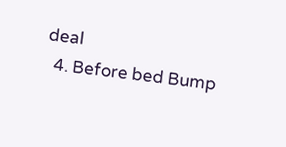deal
  4. Before bed Bump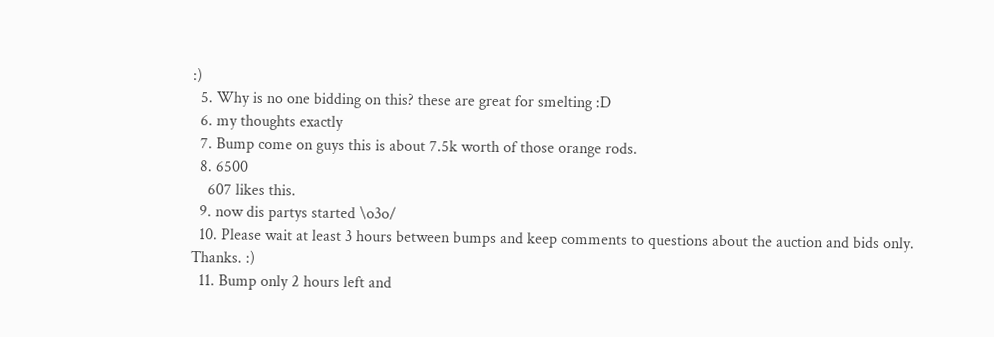:)
  5. Why is no one bidding on this? these are great for smelting :D
  6. my thoughts exactly
  7. Bump come on guys this is about 7.5k worth of those orange rods.
  8. 6500
    607 likes this.
  9. now dis partys started \o3o/
  10. Please wait at least 3 hours between bumps and keep comments to questions about the auction and bids only. Thanks. :)
  11. Bump only 2 hours left and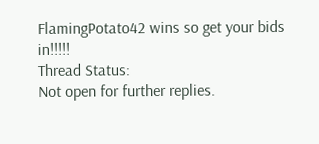FlamingPotato42 wins so get your bids in!!!!!
Thread Status:
Not open for further replies.